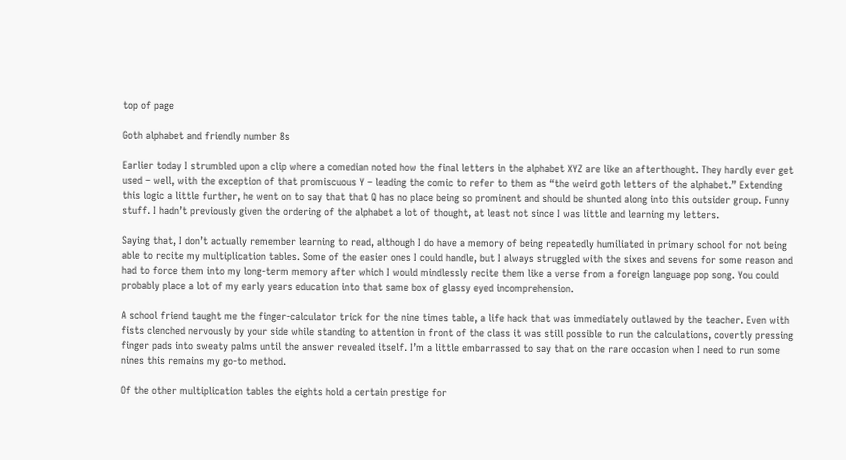top of page

Goth alphabet and friendly number 8s

Earlier today I strumbled upon a clip where a comedian noted how the final letters in the alphabet XYZ are like an afterthought. They hardly ever get used – well, with the exception of that promiscuous Y – leading the comic to refer to them as “the weird goth letters of the alphabet.” Extending this logic a little further, he went on to say that that Q has no place being so prominent and should be shunted along into this outsider group. Funny stuff. I hadn’t previously given the ordering of the alphabet a lot of thought, at least not since I was little and learning my letters.

Saying that, I don’t actually remember learning to read, although I do have a memory of being repeatedly humiliated in primary school for not being able to recite my multiplication tables. Some of the easier ones I could handle, but I always struggled with the sixes and sevens for some reason and had to force them into my long-term memory after which I would mindlessly recite them like a verse from a foreign language pop song. You could probably place a lot of my early years education into that same box of glassy eyed incomprehension.

A school friend taught me the finger-calculator trick for the nine times table, a life hack that was immediately outlawed by the teacher. Even with fists clenched nervously by your side while standing to attention in front of the class it was still possible to run the calculations, covertly pressing finger pads into sweaty palms until the answer revealed itself. I’m a little embarrassed to say that on the rare occasion when I need to run some nines this remains my go-to method.

Of the other multiplication tables the eights hold a certain prestige for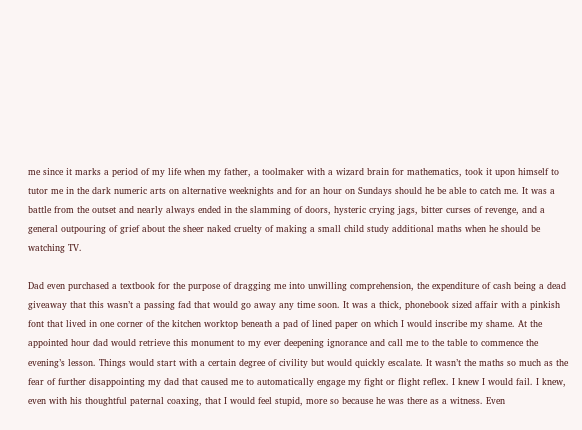me since it marks a period of my life when my father, a toolmaker with a wizard brain for mathematics, took it upon himself to tutor me in the dark numeric arts on alternative weeknights and for an hour on Sundays should he be able to catch me. It was a battle from the outset and nearly always ended in the slamming of doors, hysteric crying jags, bitter curses of revenge, and a general outpouring of grief about the sheer naked cruelty of making a small child study additional maths when he should be watching TV.

Dad even purchased a textbook for the purpose of dragging me into unwilling comprehension, the expenditure of cash being a dead giveaway that this wasn’t a passing fad that would go away any time soon. It was a thick, phonebook sized affair with a pinkish font that lived in one corner of the kitchen worktop beneath a pad of lined paper on which I would inscribe my shame. At the appointed hour dad would retrieve this monument to my ever deepening ignorance and call me to the table to commence the evening’s lesson. Things would start with a certain degree of civility but would quickly escalate. It wasn’t the maths so much as the fear of further disappointing my dad that caused me to automatically engage my fight or flight reflex. I knew I would fail. I knew, even with his thoughtful paternal coaxing, that I would feel stupid, more so because he was there as a witness. Even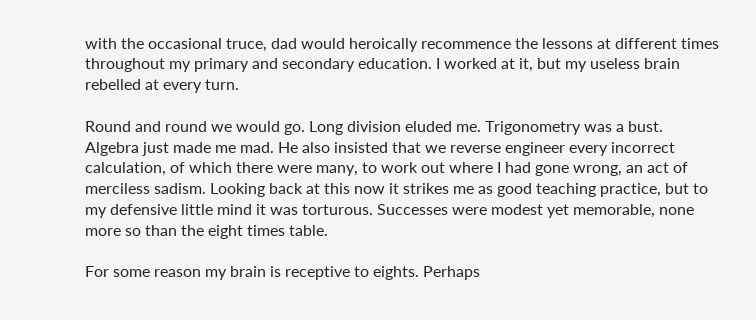with the occasional truce, dad would heroically recommence the lessons at different times throughout my primary and secondary education. I worked at it, but my useless brain rebelled at every turn.

Round and round we would go. Long division eluded me. Trigonometry was a bust. Algebra just made me mad. He also insisted that we reverse engineer every incorrect calculation, of which there were many, to work out where I had gone wrong, an act of merciless sadism. Looking back at this now it strikes me as good teaching practice, but to my defensive little mind it was torturous. Successes were modest yet memorable, none more so than the eight times table.

For some reason my brain is receptive to eights. Perhaps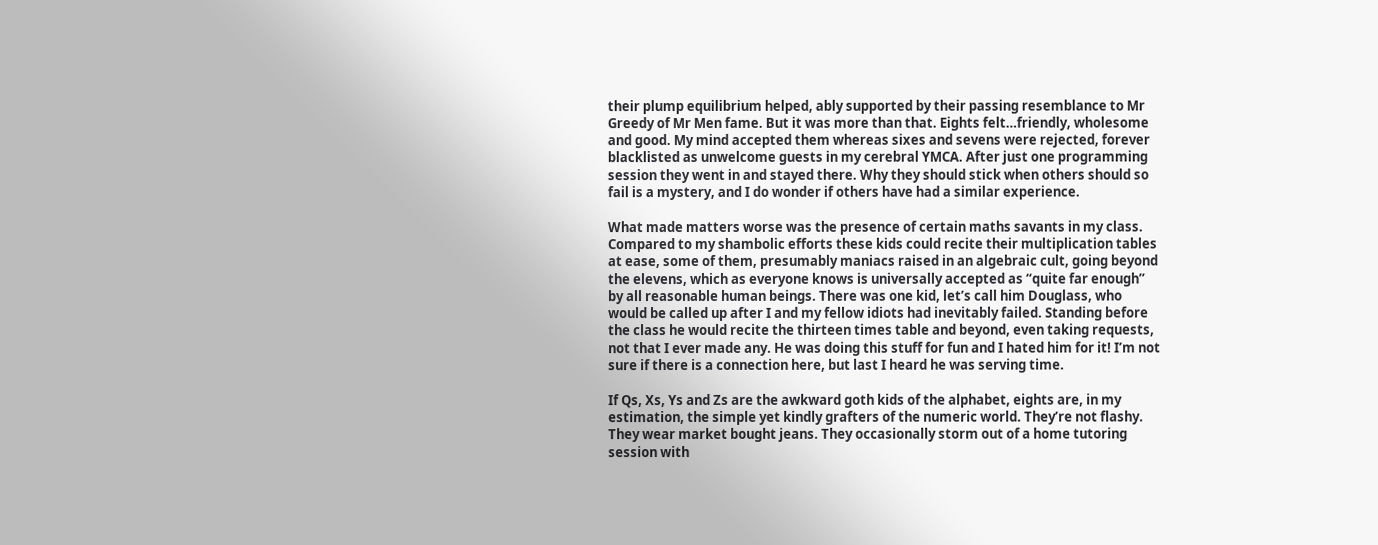their plump equilibrium helped, ably supported by their passing resemblance to Mr Greedy of Mr Men fame. But it was more than that. Eights felt…friendly, wholesome and good. My mind accepted them whereas sixes and sevens were rejected, forever blacklisted as unwelcome guests in my cerebral YMCA. After just one programming session they went in and stayed there. Why they should stick when others should so fail is a mystery, and I do wonder if others have had a similar experience.

What made matters worse was the presence of certain maths savants in my class. Compared to my shambolic efforts these kids could recite their multiplication tables at ease, some of them, presumably maniacs raised in an algebraic cult, going beyond the elevens, which as everyone knows is universally accepted as “quite far enough” by all reasonable human beings. There was one kid, let’s call him Douglass, who would be called up after I and my fellow idiots had inevitably failed. Standing before the class he would recite the thirteen times table and beyond, even taking requests, not that I ever made any. He was doing this stuff for fun and I hated him for it! I’m not sure if there is a connection here, but last I heard he was serving time.

If Qs, Xs, Ys and Zs are the awkward goth kids of the alphabet, eights are, in my estimation, the simple yet kindly grafters of the numeric world. They’re not flashy. They wear market bought jeans. They occasionally storm out of a home tutoring session with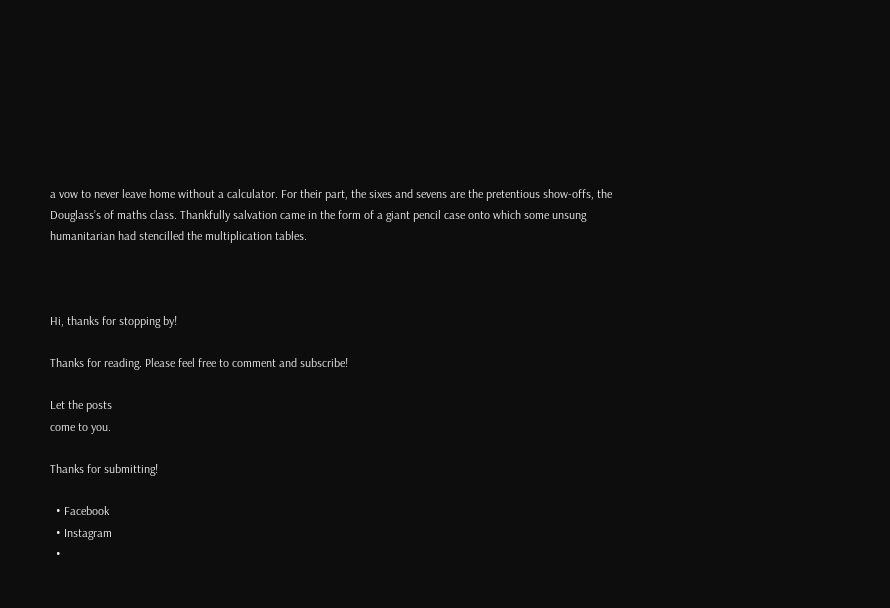a vow to never leave home without a calculator. For their part, the sixes and sevens are the pretentious show-offs, the Douglass’s of maths class. Thankfully salvation came in the form of a giant pencil case onto which some unsung humanitarian had stencilled the multiplication tables.



Hi, thanks for stopping by!

Thanks for reading. Please feel free to comment and subscribe!

Let the posts
come to you.

Thanks for submitting!

  • Facebook
  • Instagram
  •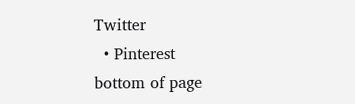Twitter
  • Pinterest
bottom of page